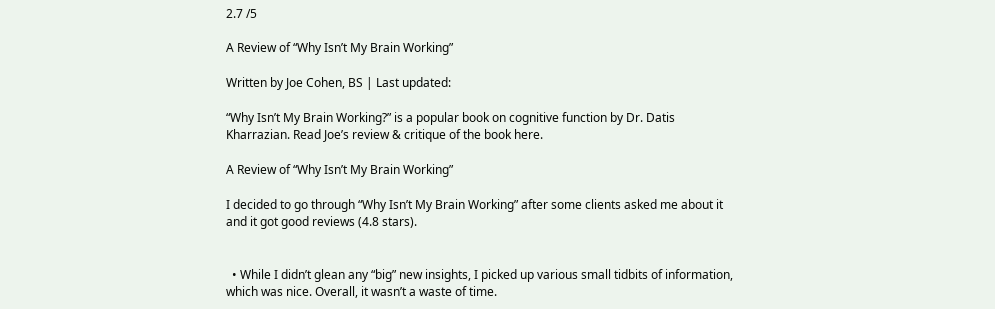2.7 /5

A Review of “Why Isn’t My Brain Working”

Written by Joe Cohen, BS | Last updated:

“Why Isn’t My Brain Working?” is a popular book on cognitive function by Dr. Datis Kharrazian. Read Joe’s review & critique of the book here.

A Review of “Why Isn’t My Brain Working”

I decided to go through “Why Isn’t My Brain Working” after some clients asked me about it and it got good reviews (4.8 stars).


  • While I didn’t glean any “big” new insights, I picked up various small tidbits of information, which was nice. Overall, it wasn’t a waste of time.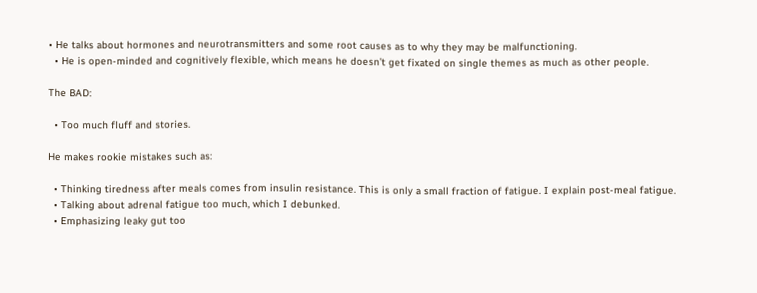• He talks about hormones and neurotransmitters and some root causes as to why they may be malfunctioning.
  • He is open-minded and cognitively flexible, which means he doesn’t get fixated on single themes as much as other people.

The BAD:

  • Too much fluff and stories.

He makes rookie mistakes such as:

  • Thinking tiredness after meals comes from insulin resistance. This is only a small fraction of fatigue. I explain post-meal fatigue.
  • Talking about adrenal fatigue too much, which I debunked.
  • Emphasizing leaky gut too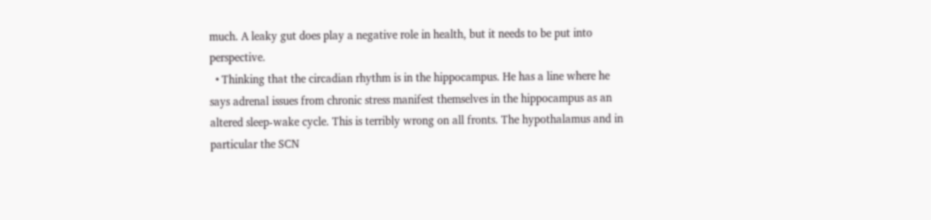much. A leaky gut does play a negative role in health, but it needs to be put into perspective.
  • Thinking that the circadian rhythm is in the hippocampus. He has a line where he says adrenal issues from chronic stress manifest themselves in the hippocampus as an altered sleep-wake cycle. This is terribly wrong on all fronts. The hypothalamus and in particular the SCN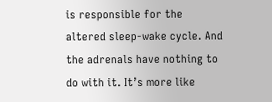is responsible for the altered sleep-wake cycle. And the adrenals have nothing to do with it. It’s more like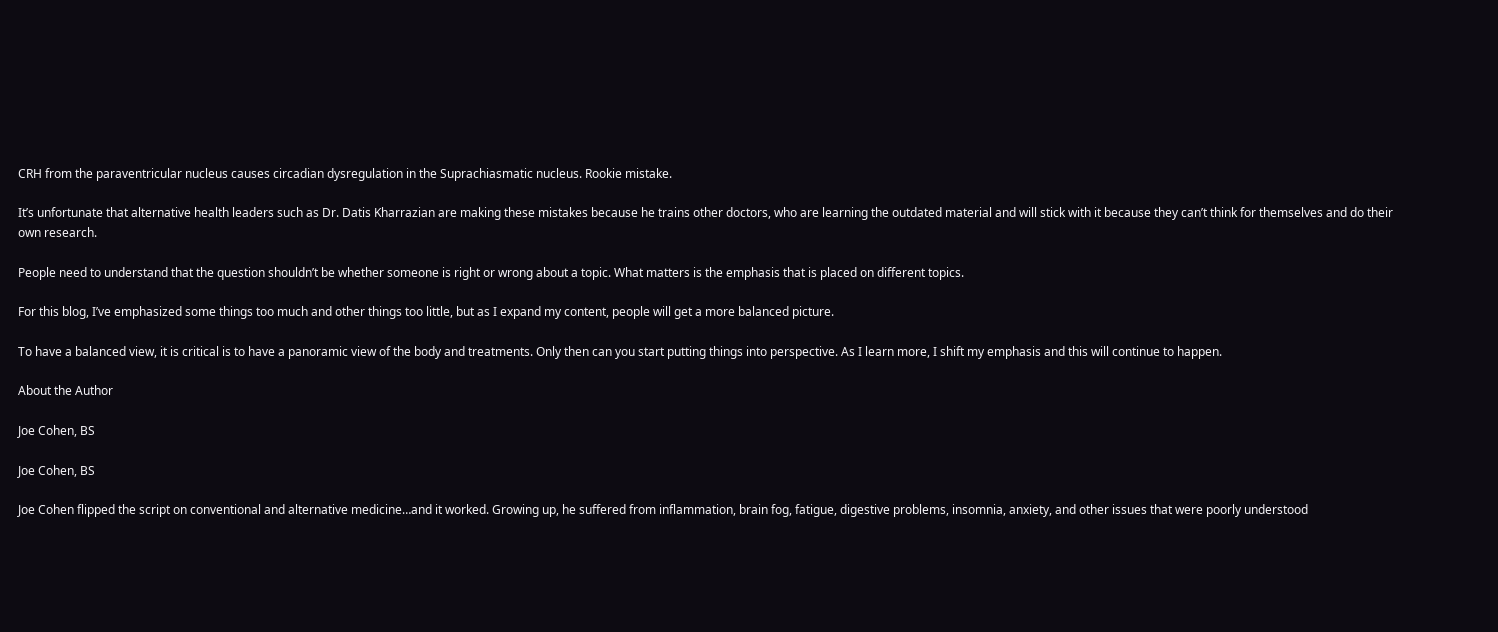CRH from the paraventricular nucleus causes circadian dysregulation in the Suprachiasmatic nucleus. Rookie mistake.

It’s unfortunate that alternative health leaders such as Dr. Datis Kharrazian are making these mistakes because he trains other doctors, who are learning the outdated material and will stick with it because they can’t think for themselves and do their own research.

People need to understand that the question shouldn’t be whether someone is right or wrong about a topic. What matters is the emphasis that is placed on different topics.

For this blog, I’ve emphasized some things too much and other things too little, but as I expand my content, people will get a more balanced picture.

To have a balanced view, it is critical is to have a panoramic view of the body and treatments. Only then can you start putting things into perspective. As I learn more, I shift my emphasis and this will continue to happen.

About the Author

Joe Cohen, BS

Joe Cohen, BS

Joe Cohen flipped the script on conventional and alternative medicine…and it worked. Growing up, he suffered from inflammation, brain fog, fatigue, digestive problems, insomnia, anxiety, and other issues that were poorly understood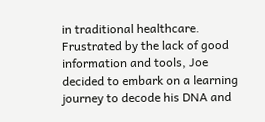in traditional healthcare. Frustrated by the lack of good information and tools, Joe decided to embark on a learning journey to decode his DNA and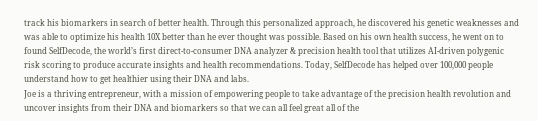track his biomarkers in search of better health. Through this personalized approach, he discovered his genetic weaknesses and was able to optimize his health 10X better than he ever thought was possible. Based on his own health success, he went on to found SelfDecode, the world’s first direct-to-consumer DNA analyzer & precision health tool that utilizes AI-driven polygenic risk scoring to produce accurate insights and health recommendations. Today, SelfDecode has helped over 100,000 people understand how to get healthier using their DNA and labs.
Joe is a thriving entrepreneur, with a mission of empowering people to take advantage of the precision health revolution and uncover insights from their DNA and biomarkers so that we can all feel great all of the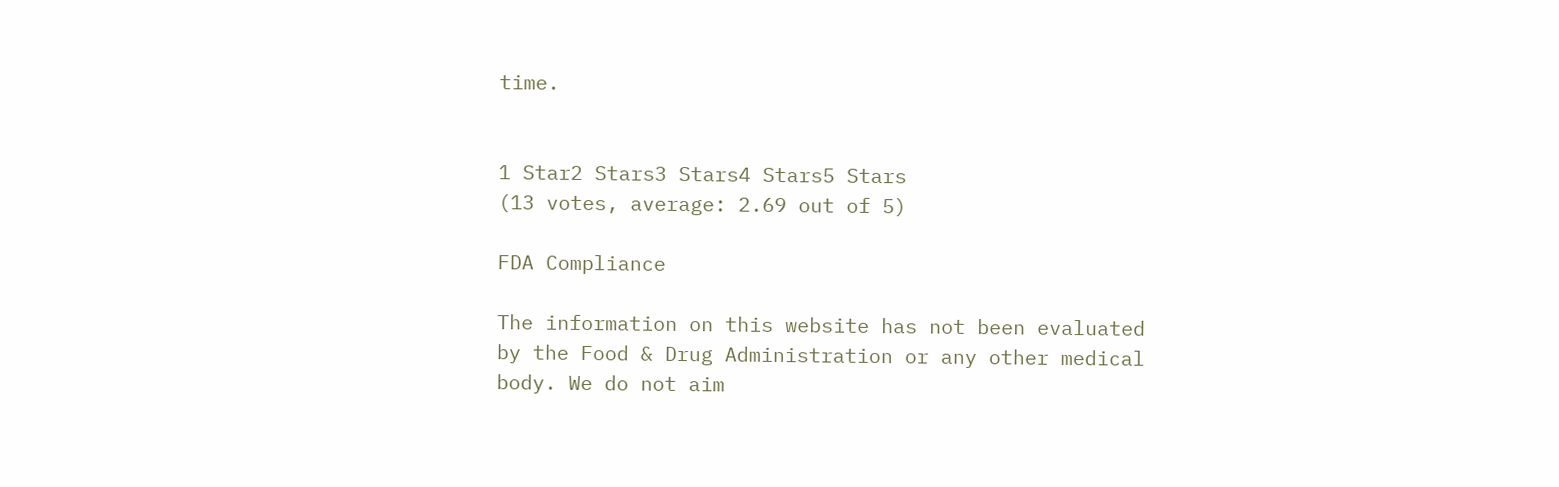time.


1 Star2 Stars3 Stars4 Stars5 Stars
(13 votes, average: 2.69 out of 5)

FDA Compliance

The information on this website has not been evaluated by the Food & Drug Administration or any other medical body. We do not aim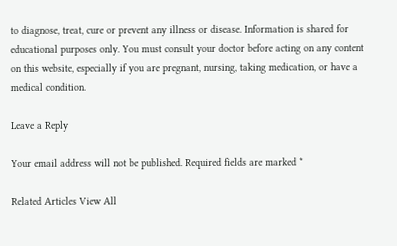to diagnose, treat, cure or prevent any illness or disease. Information is shared for educational purposes only. You must consult your doctor before acting on any content on this website, especially if you are pregnant, nursing, taking medication, or have a medical condition.

Leave a Reply

Your email address will not be published. Required fields are marked *

Related Articles View All